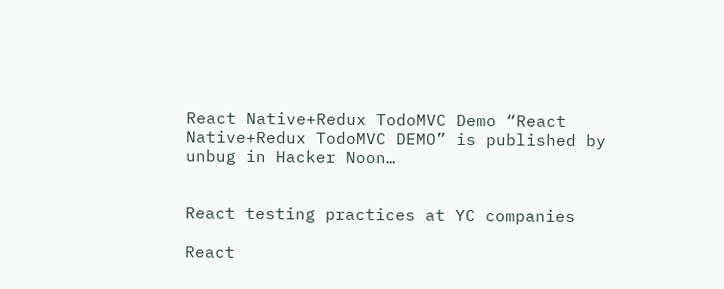React Native+Redux TodoMVC Demo “React Native+Redux TodoMVC DEMO” is published by unbug in Hacker Noon…


React testing practices at YC companies

React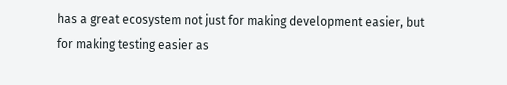has a great ecosystem not just for making development easier, but for making testing easier as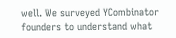well. We surveyed YCombinator founders to understand what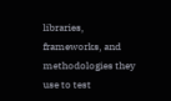libraries, frameworks, and methodologies they use to test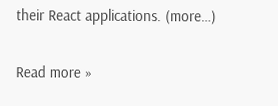their React applications. (more…)

Read more »